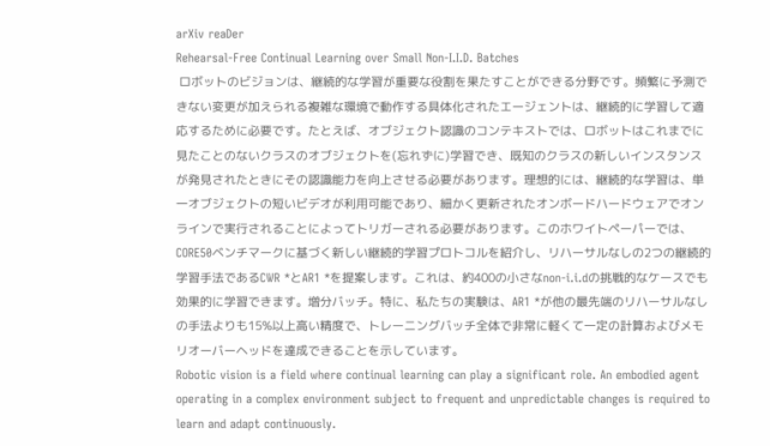arXiv reaDer
Rehearsal-Free Continual Learning over Small Non-I.I.D. Batches
 ロボットのビジョンは、継続的な学習が重要な役割を果たすことができる分野です。頻繁に予測できない変更が加えられる複雑な環境で動作する具体化されたエージェントは、継続的に学習して適応するために必要です。たとえば、オブジェクト認識のコンテキストでは、ロボットはこれまでに見たことのないクラスのオブジェクトを(忘れずに)学習でき、既知のクラスの新しいインスタンスが発見されたときにその認識能力を向上させる必要があります。理想的には、継続的な学習は、単一オブジェクトの短いビデオが利用可能であり、細かく更新されたオンボードハードウェアでオンラインで実行されることによってトリガーされる必要があります。このホワイトペーパーでは、CORE50ベンチマークに基づく新しい継続的学習プロトコルを紹介し、リハーサルなしの2つの継続的学習手法であるCWR *とAR1 *を提案します。これは、約400の小さなnon-i.i.dの挑戦的なケースでも効果的に学習できます。増分バッチ。特に、私たちの実験は、AR1 *が他の最先端のリハーサルなしの手法よりも15%以上高い精度で、トレーニングバッチ全体で非常に軽くて一定の計算およびメモリオーバーヘッドを達成できることを示しています。
Robotic vision is a field where continual learning can play a significant role. An embodied agent operating in a complex environment subject to frequent and unpredictable changes is required to learn and adapt continuously.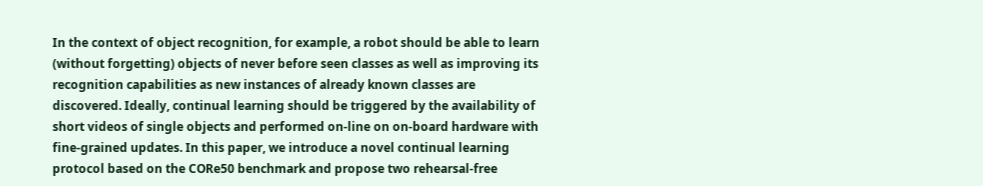In the context of object recognition, for example, a robot should be able to learn (without forgetting) objects of never before seen classes as well as improving its recognition capabilities as new instances of already known classes are discovered. Ideally, continual learning should be triggered by the availability of short videos of single objects and performed on-line on on-board hardware with fine-grained updates. In this paper, we introduce a novel continual learning protocol based on the CORe50 benchmark and propose two rehearsal-free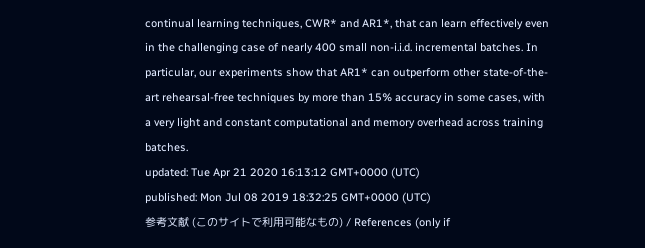continual learning techniques, CWR* and AR1*, that can learn effectively even in the challenging case of nearly 400 small non-i.i.d. incremental batches. In particular, our experiments show that AR1* can outperform other state-of-the-art rehearsal-free techniques by more than 15% accuracy in some cases, with a very light and constant computational and memory overhead across training batches.
updated: Tue Apr 21 2020 16:13:12 GMT+0000 (UTC)
published: Mon Jul 08 2019 18:32:25 GMT+0000 (UTC)
参考文献 (このサイトで利用可能なもの) / References (only if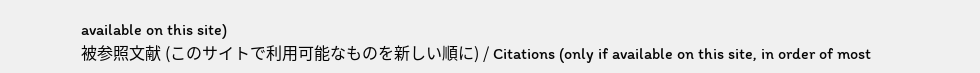available on this site)
被参照文献 (このサイトで利用可能なものを新しい順に) / Citations (only if available on this site, in order of most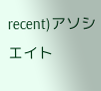recent)アソシエイト